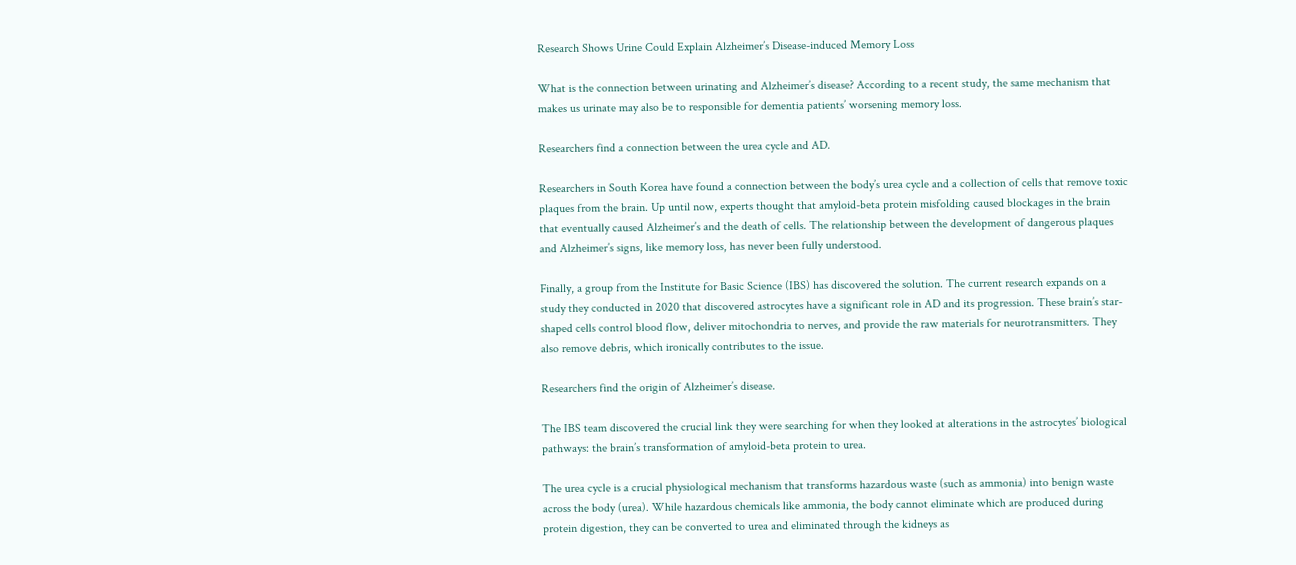Research Shows Urine Could Explain Alzheimer’s Disease-induced Memory Loss

What is the connection between urinating and Alzheimer’s disease? According to a recent study, the same mechanism that makes us urinate may also be to responsible for dementia patients’ worsening memory loss.

Researchers find a connection between the urea cycle and AD.

Researchers in South Korea have found a connection between the body’s urea cycle and a collection of cells that remove toxic plaques from the brain. Up until now, experts thought that amyloid-beta protein misfolding caused blockages in the brain that eventually caused Alzheimer’s and the death of cells. The relationship between the development of dangerous plaques and Alzheimer’s signs, like memory loss, has never been fully understood.

Finally, a group from the Institute for Basic Science (IBS) has discovered the solution. The current research expands on a study they conducted in 2020 that discovered astrocytes have a significant role in AD and its progression. These brain’s star-shaped cells control blood flow, deliver mitochondria to nerves, and provide the raw materials for neurotransmitters. They also remove debris, which ironically contributes to the issue.

Researchers find the origin of Alzheimer’s disease.

The IBS team discovered the crucial link they were searching for when they looked at alterations in the astrocytes’ biological pathways: the brain’s transformation of amyloid-beta protein to urea.

The urea cycle is a crucial physiological mechanism that transforms hazardous waste (such as ammonia) into benign waste across the body (urea). While hazardous chemicals like ammonia, the body cannot eliminate which are produced during protein digestion, they can be converted to urea and eliminated through the kidneys as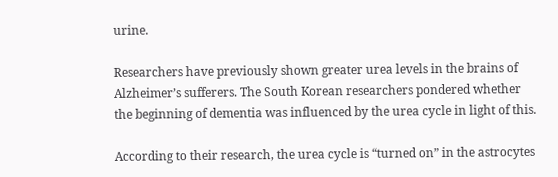urine.

Researchers have previously shown greater urea levels in the brains of Alzheimer’s sufferers. The South Korean researchers pondered whether the beginning of dementia was influenced by the urea cycle in light of this.

According to their research, the urea cycle is “turned on” in the astrocytes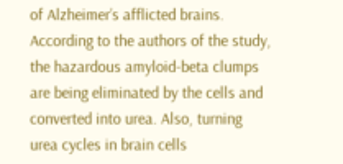of Alzheimer’s afflicted brains. According to the authors of the study, the hazardous amyloid-beta clumps are being eliminated by the cells and converted into urea. Also, turning urea cycles in brain cells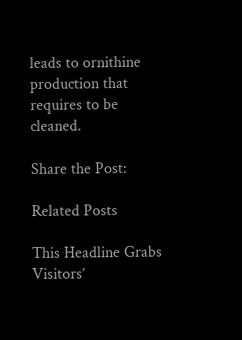leads to ornithine production that requires to be cleaned.

Share the Post:

Related Posts

This Headline Grabs Visitors’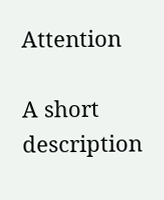Attention

A short description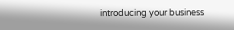introducing your business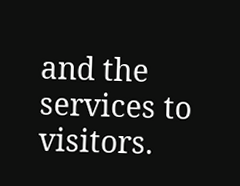and the services to visitors.